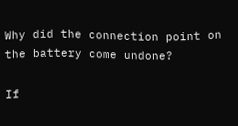Why did the connection point on the battery come undone?

If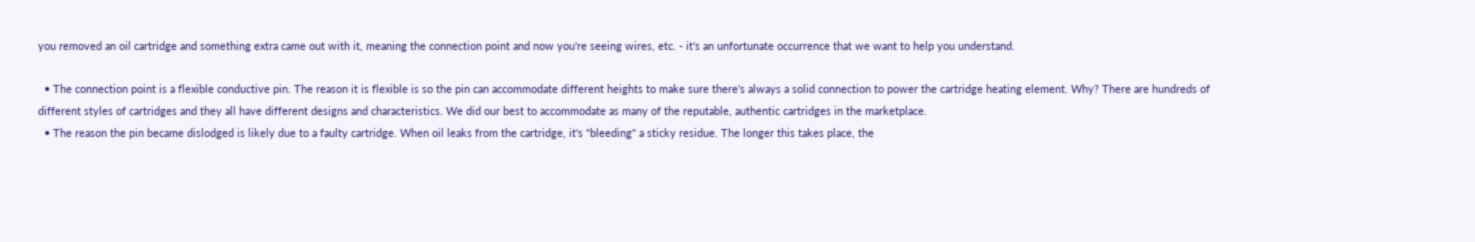you removed an oil cartridge and something extra came out with it, meaning the connection point and now you're seeing wires, etc. - it's an unfortunate occurrence that we want to help you understand.

  • The connection point is a flexible conductive pin. The reason it is flexible is so the pin can accommodate different heights to make sure there's always a solid connection to power the cartridge heating element. Why? There are hundreds of different styles of cartridges and they all have different designs and characteristics. We did our best to accommodate as many of the reputable, authentic cartridges in the marketplace.
  • The reason the pin became dislodged is likely due to a faulty cartridge. When oil leaks from the cartridge, it's "bleeding" a sticky residue. The longer this takes place, the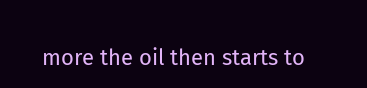more the oil then starts to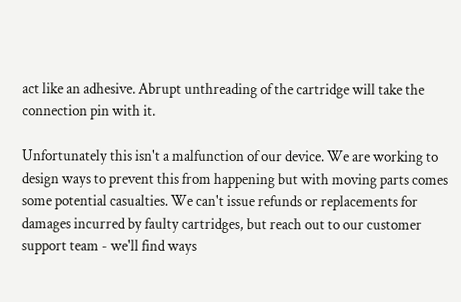act like an adhesive. Abrupt unthreading of the cartridge will take the connection pin with it.

Unfortunately this isn't a malfunction of our device. We are working to design ways to prevent this from happening but with moving parts comes some potential casualties. We can't issue refunds or replacements for damages incurred by faulty cartridges, but reach out to our customer support team - we'll find ways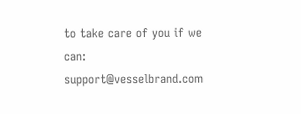to take care of you if we can: support@vesselbrand.com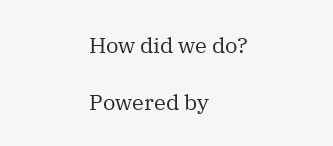How did we do?

Powered by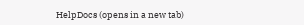HelpDocs (opens in a new tab)